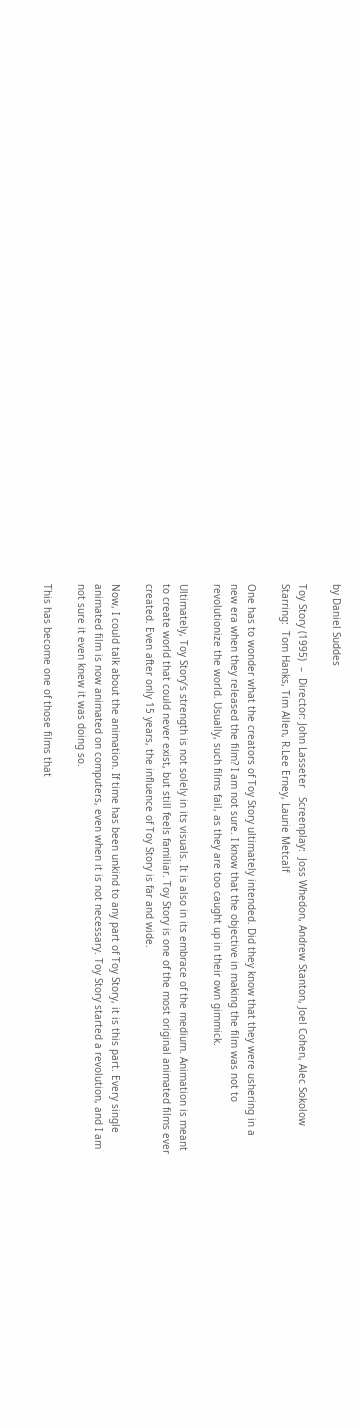by Daniel Suddes

Toy Story (1995)  –  Director: John Lasseter   Screenplay:  Joss Whedon, Andrew Stanton, Joel Cohen, Alec Sokolow   Starring:  Tom Hanks, Tim Allen, R.Lee Erney, Laurie Metcalf

One has to wonder what the creators of Toy Story ultimately intended. Did they know that they were ushering in a new era when they released the film? I am not sure. I know that the objective in making the film was not to revolutionize the world. Usually, such films fail, as they are too caught up in their own gimmick.

Ultimately, Toy Story’s strength is not solely in its visuals. It is also in its embrace of the medium. Animation is meant to create world that could never exist, but still feels familiar. Toy Story is one of the most original animated films ever created. Even after only 15 years, the influence of Toy Story is far and wide.

Now, I could talk about the animation. If time has been unkind to any part of Toy Story, it is this part. Every single animated film is now animated on computers, even when it is not necessary. Toy Story started a revolution, and I am not sure it even knew it was doing so.

This has become one of those films that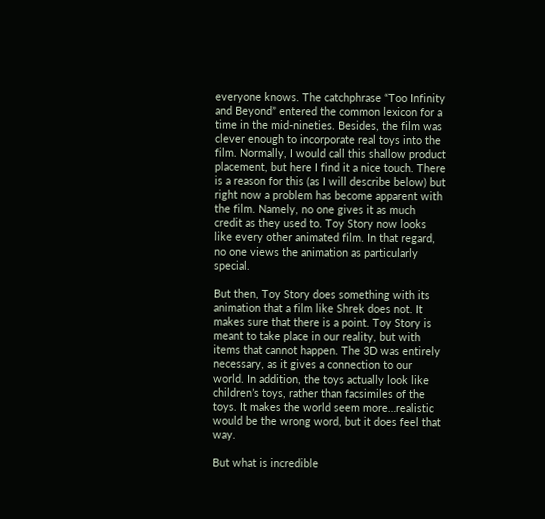everyone knows. The catchphrase “Too Infinity and Beyond” entered the common lexicon for a time in the mid-nineties. Besides, the film was clever enough to incorporate real toys into the film. Normally, I would call this shallow product placement, but here I find it a nice touch. There is a reason for this (as I will describe below) but right now a problem has become apparent with the film. Namely, no one gives it as much credit as they used to. Toy Story now looks like every other animated film. In that regard, no one views the animation as particularly special.

But then, Toy Story does something with its animation that a film like Shrek does not. It makes sure that there is a point. Toy Story is meant to take place in our reality, but with items that cannot happen. The 3D was entirely necessary, as it gives a connection to our world. In addition, the toys actually look like children’s toys, rather than facsimiles of the toys. It makes the world seem more…realistic would be the wrong word, but it does feel that way.

But what is incredible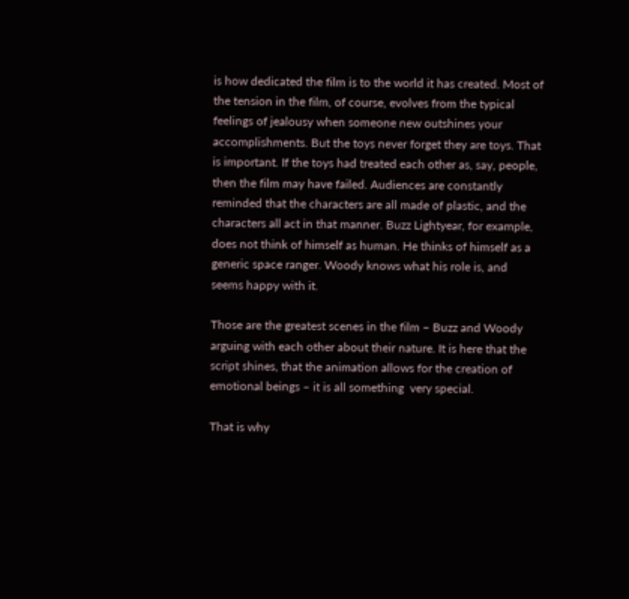is how dedicated the film is to the world it has created. Most of the tension in the film, of course, evolves from the typical feelings of jealousy when someone new outshines your accomplishments. But the toys never forget they are toys. That is important. If the toys had treated each other as, say, people, then the film may have failed. Audiences are constantly reminded that the characters are all made of plastic, and the characters all act in that manner. Buzz Lightyear, for example, does not think of himself as human. He thinks of himself as a generic space ranger. Woody knows what his role is, and seems happy with it.

Those are the greatest scenes in the film – Buzz and Woody arguing with each other about their nature. It is here that the script shines, that the animation allows for the creation of emotional beings – it is all something  very special.

That is why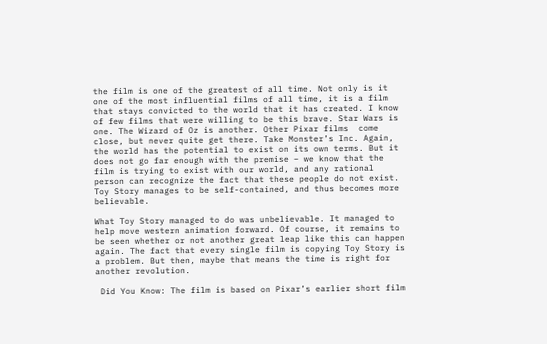the film is one of the greatest of all time. Not only is it one of the most influential films of all time, it is a film that stays convicted to the world that it has created. I know of few films that were willing to be this brave. Star Wars is one. The Wizard of Oz is another. Other Pixar films  come close, but never quite get there. Take Monster’s Inc. Again, the world has the potential to exist on its own terms. But it does not go far enough with the premise – we know that the film is trying to exist with our world, and any rational person can recognize the fact that these people do not exist. Toy Story manages to be self-contained, and thus becomes more believable.

What Toy Story managed to do was unbelievable. It managed to help move western animation forward. Of course, it remains to be seen whether or not another great leap like this can happen again. The fact that every single film is copying Toy Story is a problem. But then, maybe that means the time is right for another revolution.

 Did You Know: The film is based on Pixar’s earlier short film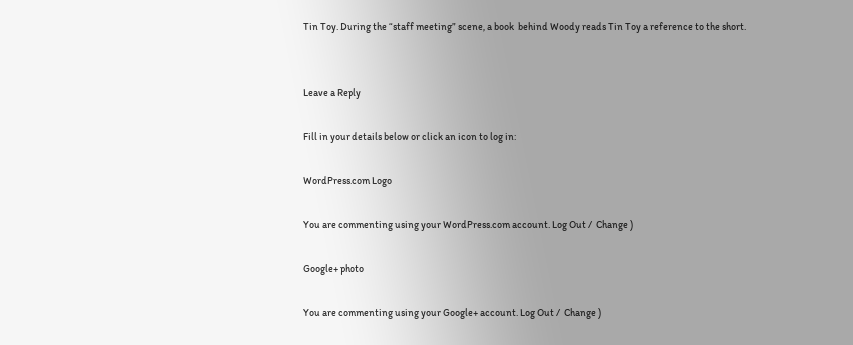Tin Toy. During the “staff meeting” scene, a book  behind Woody reads Tin Toy a reference to the short.


Leave a Reply

Fill in your details below or click an icon to log in:

WordPress.com Logo

You are commenting using your WordPress.com account. Log Out /  Change )

Google+ photo

You are commenting using your Google+ account. Log Out /  Change )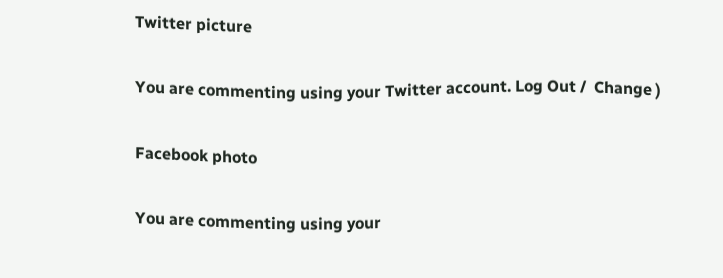Twitter picture

You are commenting using your Twitter account. Log Out /  Change )

Facebook photo

You are commenting using your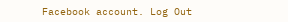Facebook account. Log Out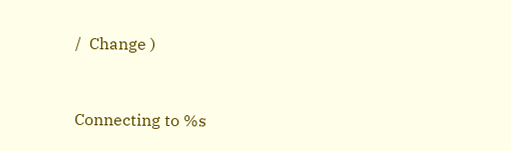/  Change )


Connecting to %s